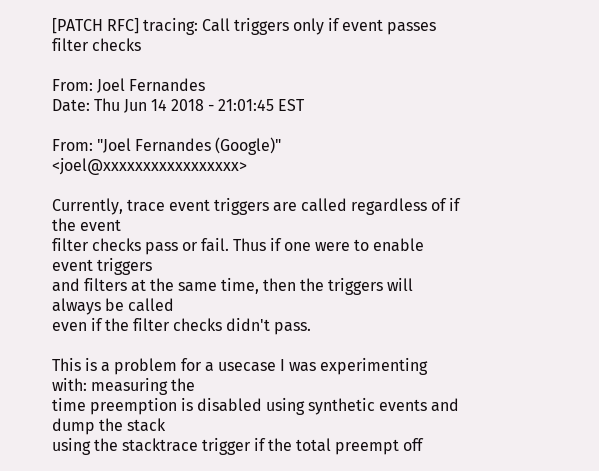[PATCH RFC] tracing: Call triggers only if event passes filter checks

From: Joel Fernandes
Date: Thu Jun 14 2018 - 21:01:45 EST

From: "Joel Fernandes (Google)" <joel@xxxxxxxxxxxxxxxxx>

Currently, trace event triggers are called regardless of if the event
filter checks pass or fail. Thus if one were to enable event triggers
and filters at the same time, then the triggers will always be called
even if the filter checks didn't pass.

This is a problem for a usecase I was experimenting with: measuring the
time preemption is disabled using synthetic events and dump the stack
using the stacktrace trigger if the total preempt off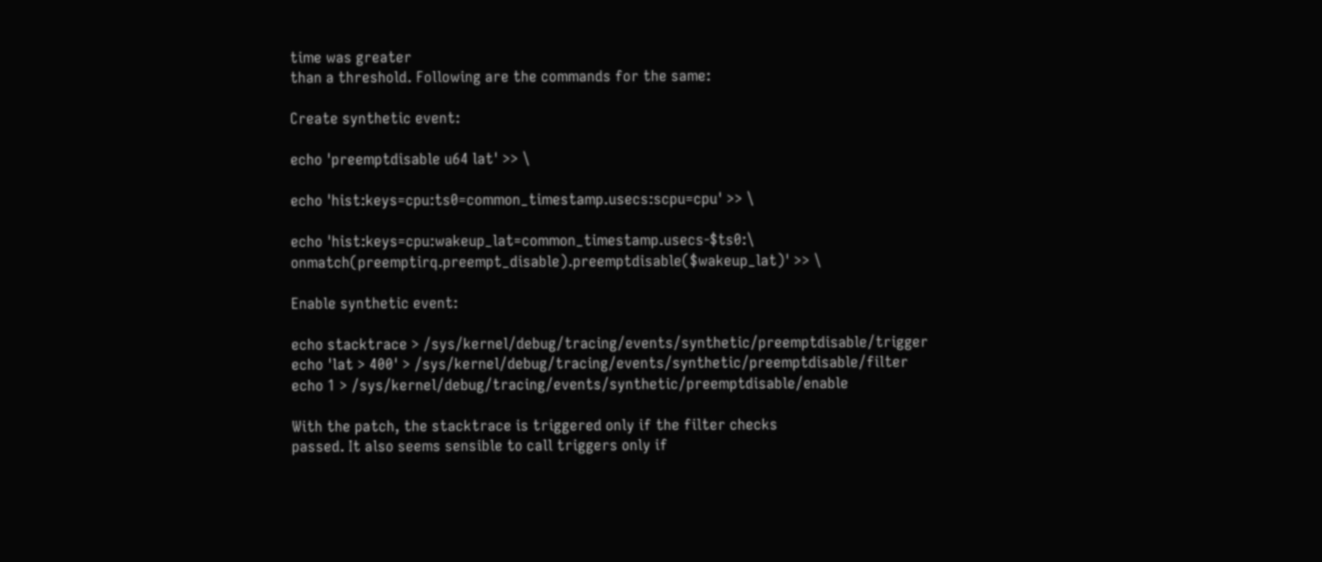time was greater
than a threshold. Following are the commands for the same:

Create synthetic event:

echo 'preemptdisable u64 lat' >> \

echo 'hist:keys=cpu:ts0=common_timestamp.usecs:scpu=cpu' >> \

echo 'hist:keys=cpu:wakeup_lat=common_timestamp.usecs-$ts0:\
onmatch(preemptirq.preempt_disable).preemptdisable($wakeup_lat)' >> \

Enable synthetic event:

echo stacktrace > /sys/kernel/debug/tracing/events/synthetic/preemptdisable/trigger
echo 'lat > 400' > /sys/kernel/debug/tracing/events/synthetic/preemptdisable/filter
echo 1 > /sys/kernel/debug/tracing/events/synthetic/preemptdisable/enable

With the patch, the stacktrace is triggered only if the filter checks
passed. It also seems sensible to call triggers only if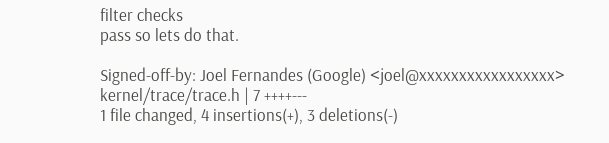filter checks
pass so lets do that.

Signed-off-by: Joel Fernandes (Google) <joel@xxxxxxxxxxxxxxxxx>
kernel/trace/trace.h | 7 ++++---
1 file changed, 4 insertions(+), 3 deletions(-)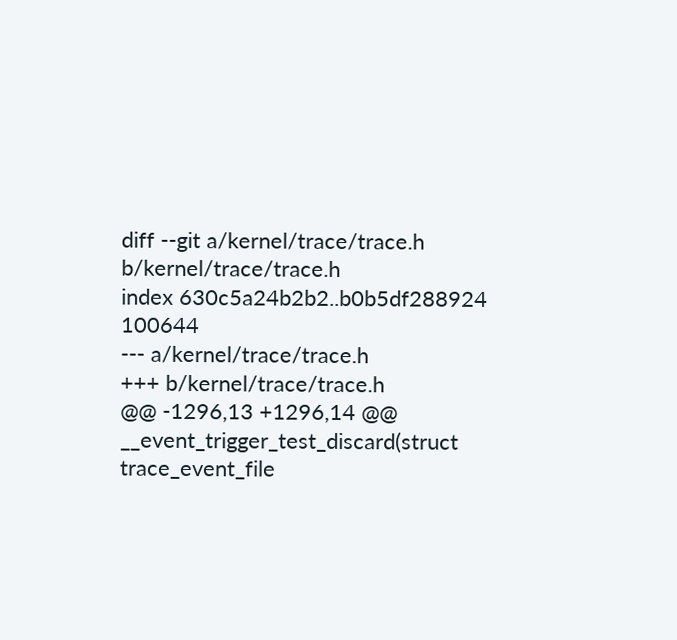diff --git a/kernel/trace/trace.h b/kernel/trace/trace.h
index 630c5a24b2b2..b0b5df288924 100644
--- a/kernel/trace/trace.h
+++ b/kernel/trace/trace.h
@@ -1296,13 +1296,14 @@ __event_trigger_test_discard(struct trace_event_file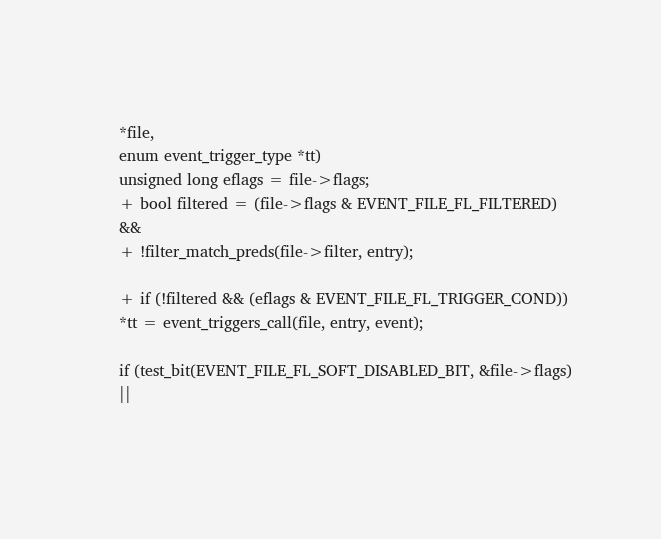*file,
enum event_trigger_type *tt)
unsigned long eflags = file->flags;
+ bool filtered = (file->flags & EVENT_FILE_FL_FILTERED) &&
+ !filter_match_preds(file->filter, entry);

+ if (!filtered && (eflags & EVENT_FILE_FL_TRIGGER_COND))
*tt = event_triggers_call(file, entry, event);

if (test_bit(EVENT_FILE_FL_SOFT_DISABLED_BIT, &file->flags) ||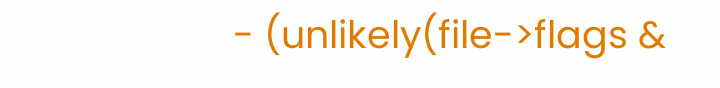- (unlikely(file->flags &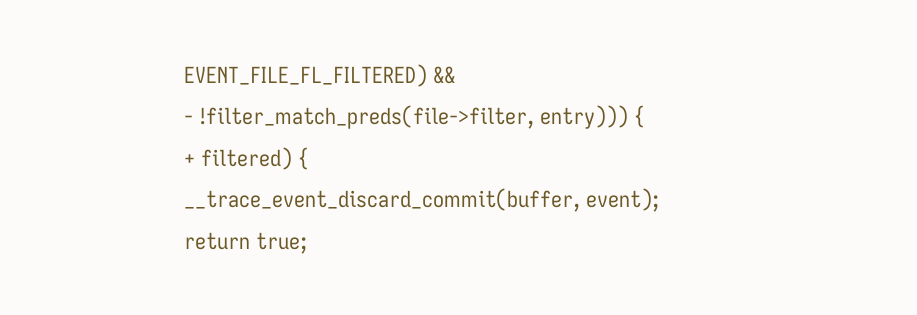EVENT_FILE_FL_FILTERED) &&
- !filter_match_preds(file->filter, entry))) {
+ filtered) {
__trace_event_discard_commit(buffer, event);
return true;